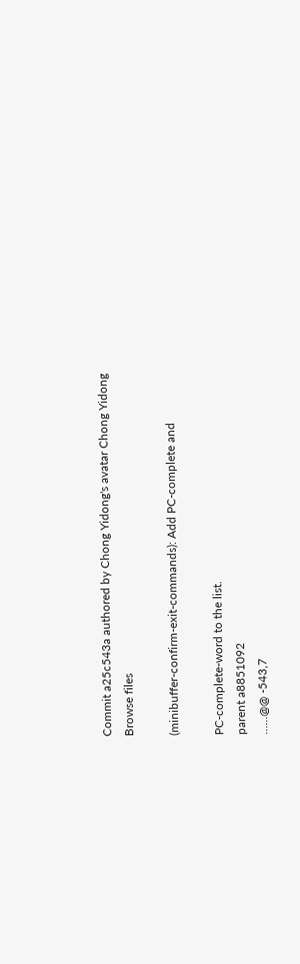Commit a25c543a authored by Chong Yidong's avatar Chong Yidong
Browse files

(minibuffer-confirm-exit-commands): Add PC-complete and

PC-complete-word to the list.
parent a8851092
......@@ -543,7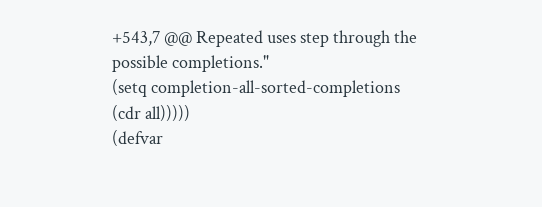+543,7 @@ Repeated uses step through the possible completions."
(setq completion-all-sorted-completions (cdr all)))))
(defvar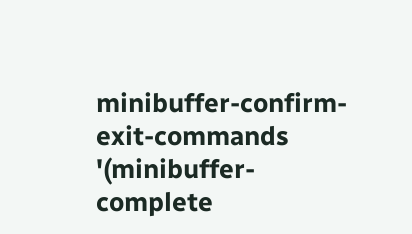minibuffer-confirm-exit-commands
'(minibuffer-complete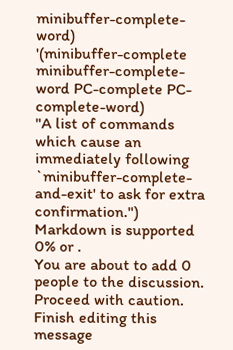minibuffer-complete-word)
'(minibuffer-complete minibuffer-complete-word PC-complete PC-complete-word)
"A list of commands which cause an immediately following
`minibuffer-complete-and-exit' to ask for extra confirmation.")
Markdown is supported
0% or .
You are about to add 0 people to the discussion. Proceed with caution.
Finish editing this message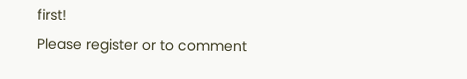first!
Please register or to comment